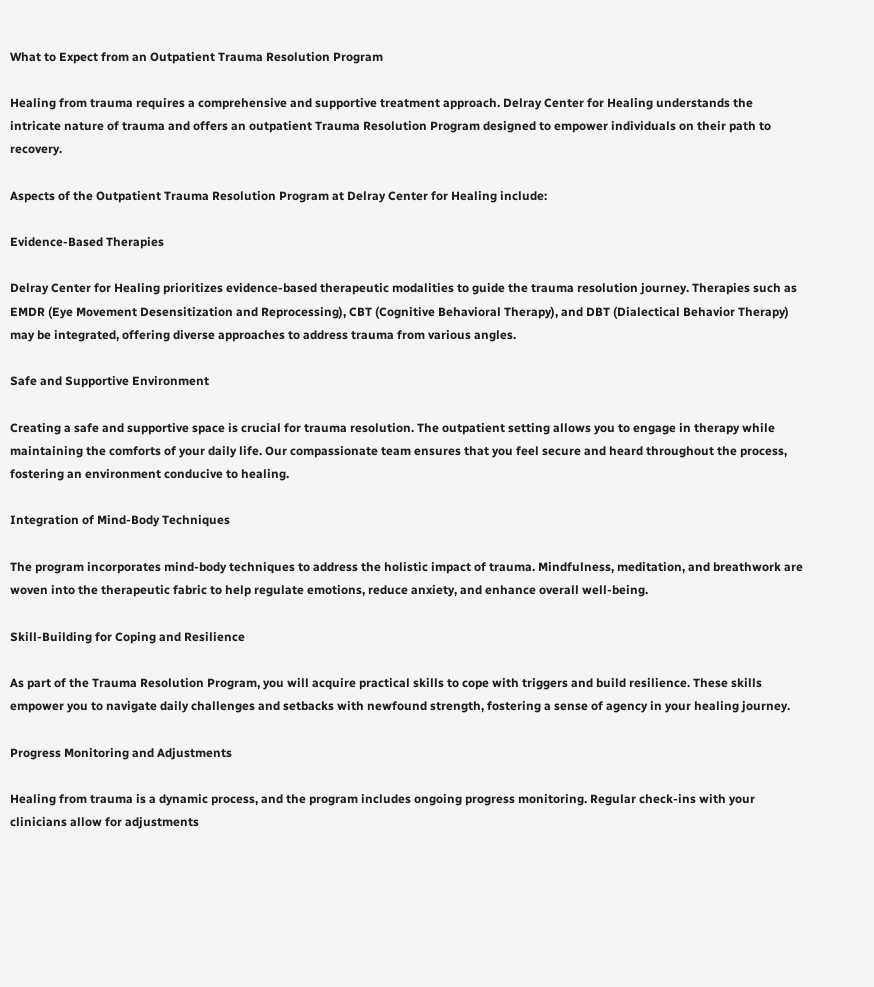What to Expect from an Outpatient Trauma Resolution Program

Healing from trauma requires a comprehensive and supportive treatment approach. Delray Center for Healing understands the intricate nature of trauma and offers an outpatient Trauma Resolution Program designed to empower individuals on their path to recovery.

Aspects of the Outpatient Trauma Resolution Program at Delray Center for Healing include:

Evidence-Based Therapies

Delray Center for Healing prioritizes evidence-based therapeutic modalities to guide the trauma resolution journey. Therapies such as EMDR (Eye Movement Desensitization and Reprocessing), CBT (Cognitive Behavioral Therapy), and DBT (Dialectical Behavior Therapy) may be integrated, offering diverse approaches to address trauma from various angles.

Safe and Supportive Environment

Creating a safe and supportive space is crucial for trauma resolution. The outpatient setting allows you to engage in therapy while maintaining the comforts of your daily life. Our compassionate team ensures that you feel secure and heard throughout the process, fostering an environment conducive to healing.

Integration of Mind-Body Techniques

The program incorporates mind-body techniques to address the holistic impact of trauma. Mindfulness, meditation, and breathwork are woven into the therapeutic fabric to help regulate emotions, reduce anxiety, and enhance overall well-being.

Skill-Building for Coping and Resilience

As part of the Trauma Resolution Program, you will acquire practical skills to cope with triggers and build resilience. These skills empower you to navigate daily challenges and setbacks with newfound strength, fostering a sense of agency in your healing journey.

Progress Monitoring and Adjustments

Healing from trauma is a dynamic process, and the program includes ongoing progress monitoring. Regular check-ins with your clinicians allow for adjustments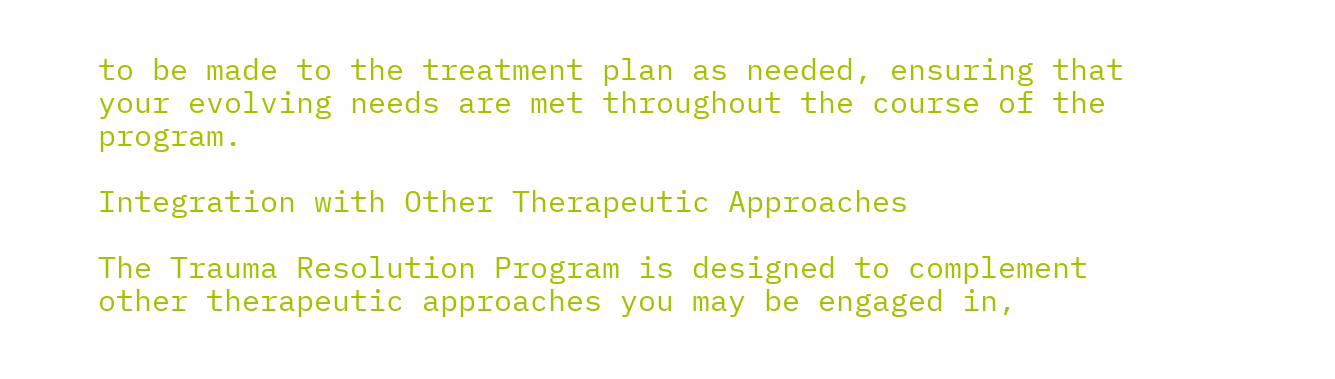to be made to the treatment plan as needed, ensuring that your evolving needs are met throughout the course of the program.

Integration with Other Therapeutic Approaches

The Trauma Resolution Program is designed to complement other therapeutic approaches you may be engaged in,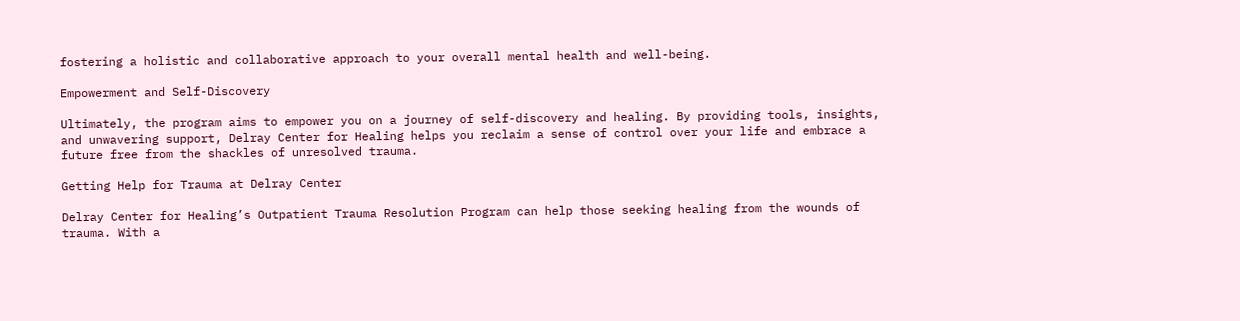fostering a holistic and collaborative approach to your overall mental health and well-being.

Empowerment and Self-Discovery

Ultimately, the program aims to empower you on a journey of self-discovery and healing. By providing tools, insights, and unwavering support, Delray Center for Healing helps you reclaim a sense of control over your life and embrace a future free from the shackles of unresolved trauma.

Getting Help for Trauma at Delray Center

Delray Center for Healing’s Outpatient Trauma Resolution Program can help those seeking healing from the wounds of trauma. With a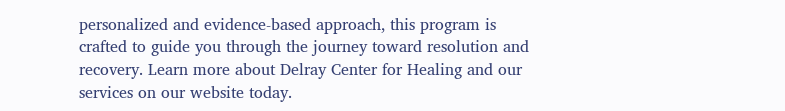personalized and evidence-based approach, this program is crafted to guide you through the journey toward resolution and recovery. Learn more about Delray Center for Healing and our services on our website today.